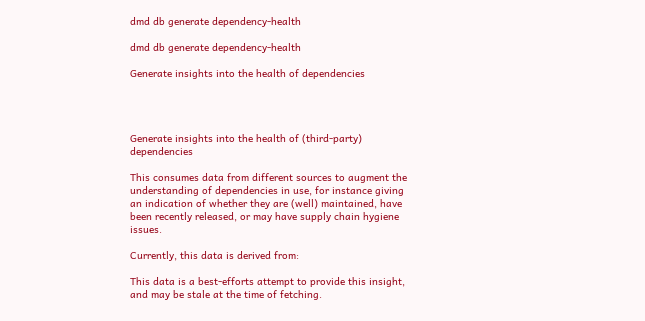dmd db generate dependency-health

dmd db generate dependency-health

Generate insights into the health of dependencies




Generate insights into the health of (third-party) dependencies

This consumes data from different sources to augment the understanding of dependencies in use, for instance giving an indication of whether they are (well) maintained, have been recently released, or may have supply chain hygiene issues.

Currently, this data is derived from:

This data is a best-efforts attempt to provide this insight, and may be stale at the time of fetching.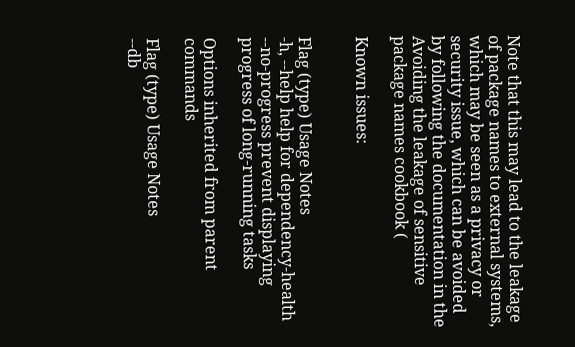Note that this may lead to the leakage of package names to external systems, which may be seen as a privacy or security issue, which can be avoided by following the documentation in the Avoiding the leakage of sensitive package names cookbook (

Known issues:


Flag (type) Usage Notes
-h, --help help for dependency-health
--no-progress prevent displaying progress of long-running tasks

Options inherited from parent commands

Flag (type) Usage Notes
--db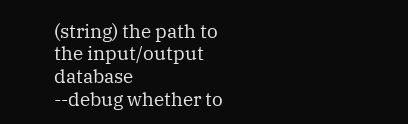(string) the path to the input/output database
--debug whether to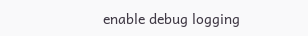enable debug logging